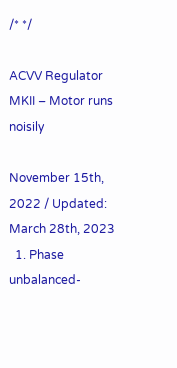/* */

ACVV Regulator MKII – Motor runs noisily

November 15th, 2022 / Updated: March 28th, 2023
  1. Phase unbalanced-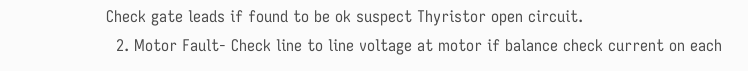Check gate leads if found to be ok suspect Thyristor open circuit.
  2. Motor Fault- Check line to line voltage at motor if balance check current on each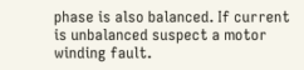phase is also balanced. If current is unbalanced suspect a motor winding fault.